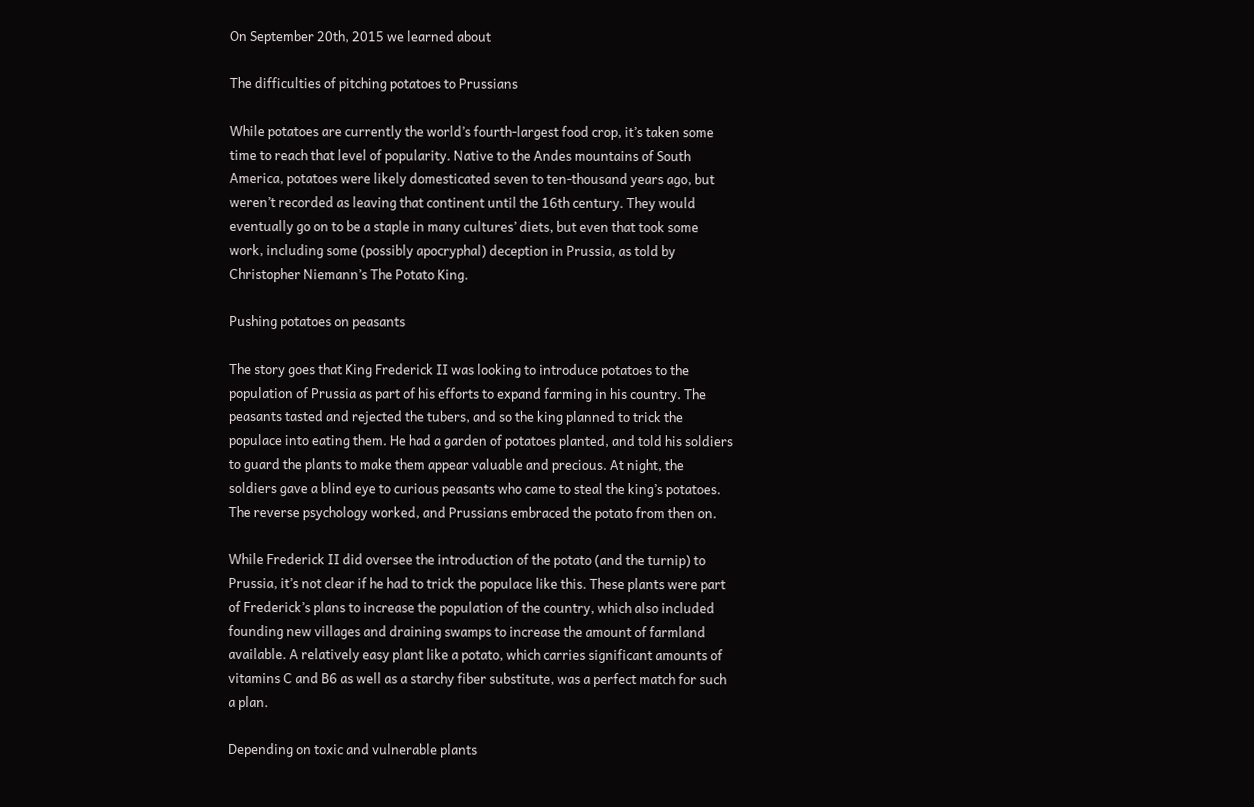On September 20th, 2015 we learned about

The difficulties of pitching potatoes to Prussians

While potatoes are currently the world’s fourth-largest food crop, it’s taken some time to reach that level of popularity. Native to the Andes mountains of South America, potatoes were likely domesticated seven to ten-thousand years ago, but weren’t recorded as leaving that continent until the 16th century. They would eventually go on to be a staple in many cultures’ diets, but even that took some work, including some (possibly apocryphal) deception in Prussia, as told by Christopher Niemann’s The Potato King.

Pushing potatoes on peasants

The story goes that King Frederick II was looking to introduce potatoes to the population of Prussia as part of his efforts to expand farming in his country. The peasants tasted and rejected the tubers, and so the king planned to trick the populace into eating them. He had a garden of potatoes planted, and told his soldiers to guard the plants to make them appear valuable and precious. At night, the soldiers gave a blind eye to curious peasants who came to steal the king’s potatoes. The reverse psychology worked, and Prussians embraced the potato from then on.

While Frederick II did oversee the introduction of the potato (and the turnip) to Prussia, it’s not clear if he had to trick the populace like this. These plants were part of Frederick’s plans to increase the population of the country, which also included founding new villages and draining swamps to increase the amount of farmland available. A relatively easy plant like a potato, which carries significant amounts of vitamins C and B6 as well as a starchy fiber substitute, was a perfect match for such a plan.

Depending on toxic and vulnerable plants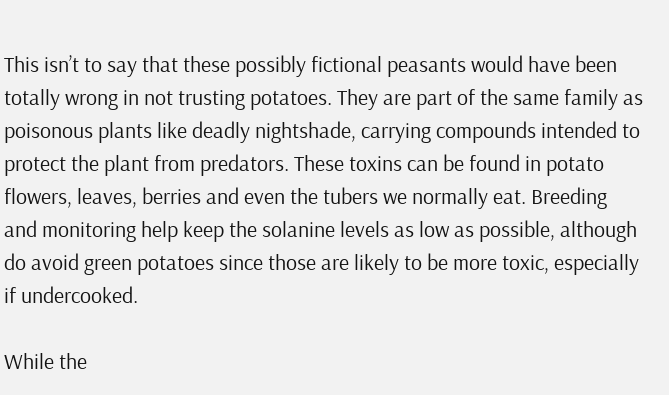This isn’t to say that these possibly fictional peasants would have been totally wrong in not trusting potatoes. They are part of the same family as poisonous plants like deadly nightshade, carrying compounds intended to protect the plant from predators. These toxins can be found in potato flowers, leaves, berries and even the tubers we normally eat. Breeding and monitoring help keep the solanine levels as low as possible, although do avoid green potatoes since those are likely to be more toxic, especially if undercooked.

While the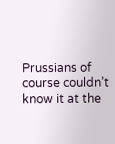Prussians of course couldn’t know it at the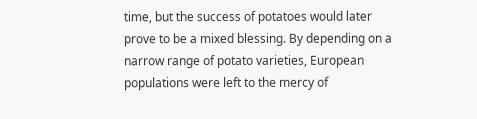time, but the success of potatoes would later prove to be a mixed blessing. By depending on a narrow range of potato varieties, European populations were left to the mercy of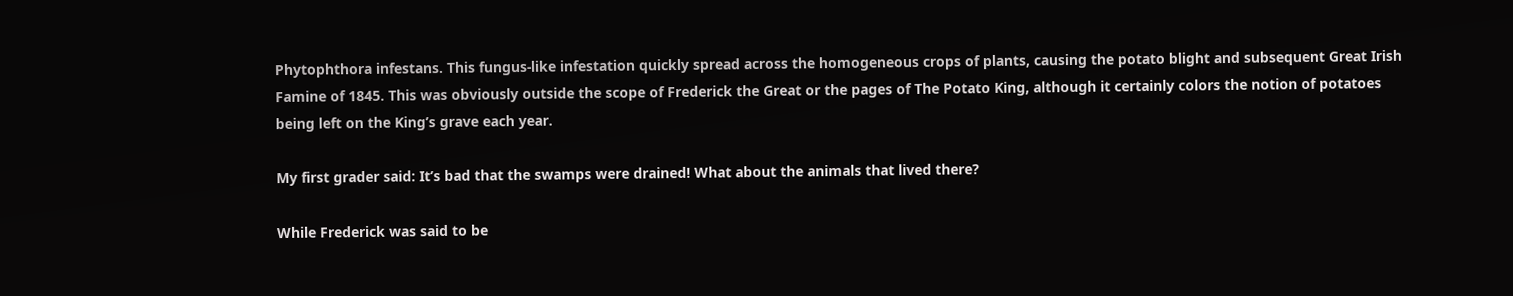Phytophthora infestans. This fungus-like infestation quickly spread across the homogeneous crops of plants, causing the potato blight and subsequent Great Irish Famine of 1845. This was obviously outside the scope of Frederick the Great or the pages of The Potato King, although it certainly colors the notion of potatoes being left on the King’s grave each year.

My first grader said: It’s bad that the swamps were drained! What about the animals that lived there?

While Frederick was said to be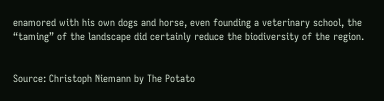enamored with his own dogs and horse, even founding a veterinary school, the “taming” of the landscape did certainly reduce the biodiversity of the region.


Source: Christoph Niemann by The Potato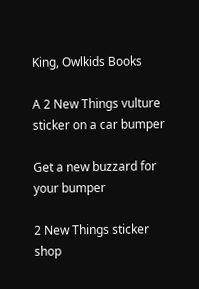King, Owlkids Books

A 2 New Things vulture sticker on a car bumper

Get a new buzzard for your bumper

2 New Things sticker shop